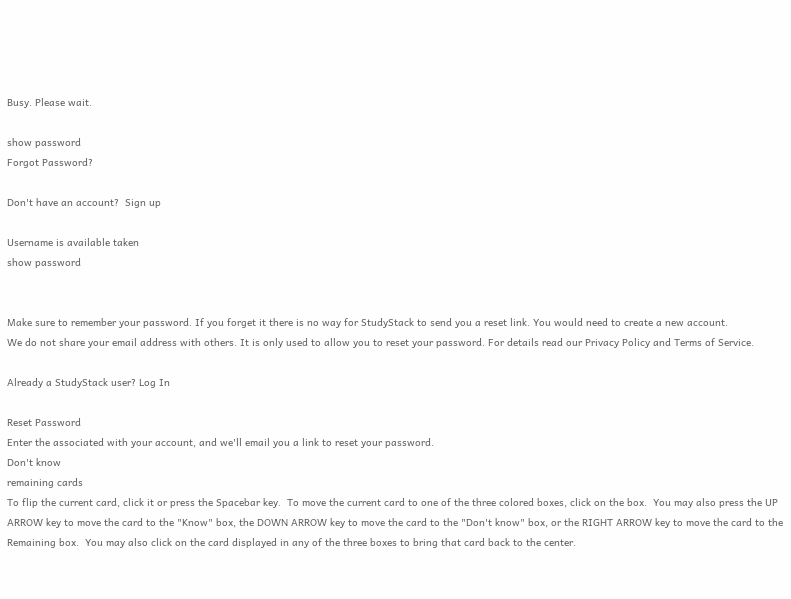Busy. Please wait.

show password
Forgot Password?

Don't have an account?  Sign up

Username is available taken
show password


Make sure to remember your password. If you forget it there is no way for StudyStack to send you a reset link. You would need to create a new account.
We do not share your email address with others. It is only used to allow you to reset your password. For details read our Privacy Policy and Terms of Service.

Already a StudyStack user? Log In

Reset Password
Enter the associated with your account, and we'll email you a link to reset your password.
Don't know
remaining cards
To flip the current card, click it or press the Spacebar key.  To move the current card to one of the three colored boxes, click on the box.  You may also press the UP ARROW key to move the card to the "Know" box, the DOWN ARROW key to move the card to the "Don't know" box, or the RIGHT ARROW key to move the card to the Remaining box.  You may also click on the card displayed in any of the three boxes to bring that card back to the center.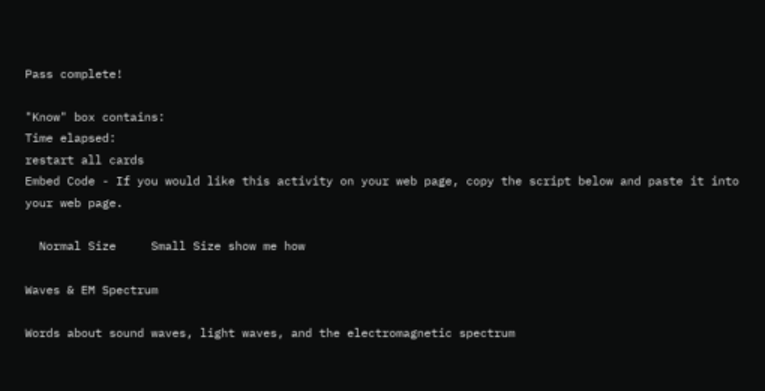Pass complete!

"Know" box contains:
Time elapsed:
restart all cards
Embed Code - If you would like this activity on your web page, copy the script below and paste it into your web page.

  Normal Size     Small Size show me how

Waves & EM Spectrum

Words about sound waves, light waves, and the electromagnetic spectrum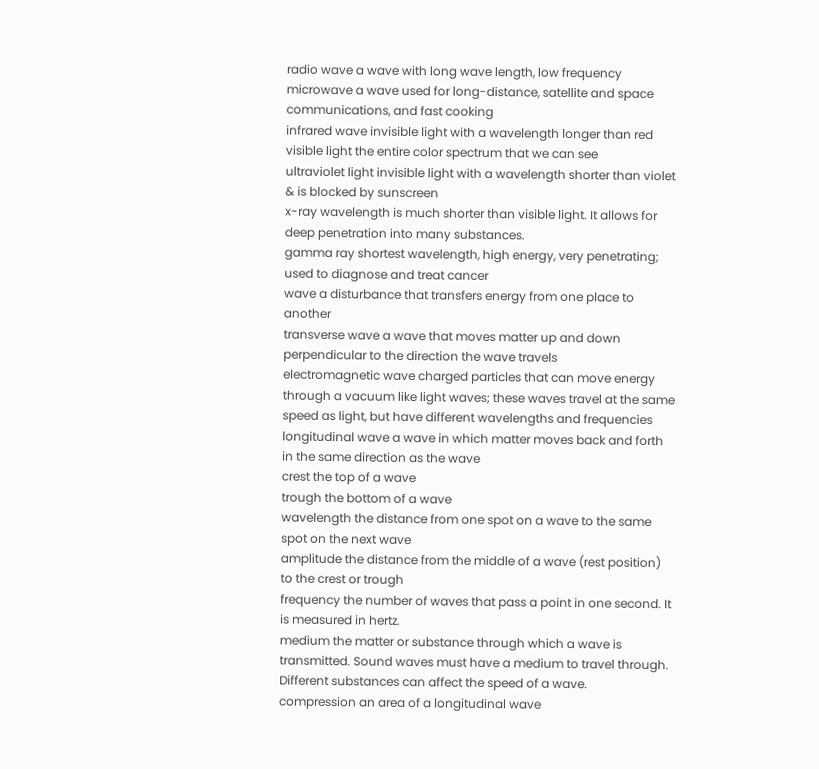radio wave a wave with long wave length, low frequency
microwave a wave used for long-distance, satellite and space communications, and fast cooking
infrared wave invisible light with a wavelength longer than red
visible light the entire color spectrum that we can see
ultraviolet light invisible light with a wavelength shorter than violet & is blocked by sunscreen
x-ray wavelength is much shorter than visible light. It allows for deep penetration into many substances.
gamma ray shortest wavelength, high energy, very penetrating; used to diagnose and treat cancer
wave a disturbance that transfers energy from one place to another
transverse wave a wave that moves matter up and down perpendicular to the direction the wave travels
electromagnetic wave charged particles that can move energy through a vacuum like light waves; these waves travel at the same speed as light, but have different wavelengths and frequencies
longitudinal wave a wave in which matter moves back and forth in the same direction as the wave
crest the top of a wave
trough the bottom of a wave
wavelength the distance from one spot on a wave to the same spot on the next wave
amplitude the distance from the middle of a wave (rest position) to the crest or trough
frequency the number of waves that pass a point in one second. It is measured in hertz.
medium the matter or substance through which a wave is transmitted. Sound waves must have a medium to travel through. Different substances can affect the speed of a wave.
compression an area of a longitudinal wave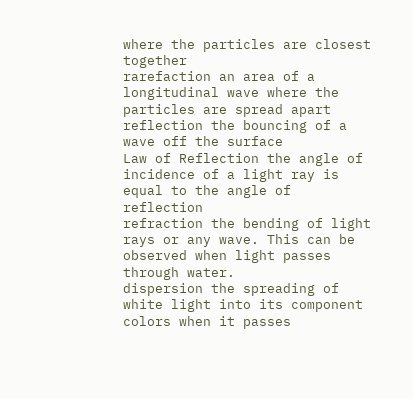where the particles are closest together
rarefaction an area of a longitudinal wave where the particles are spread apart
reflection the bouncing of a wave off the surface
Law of Reflection the angle of incidence of a light ray is equal to the angle of reflection
refraction the bending of light rays or any wave. This can be observed when light passes through water.
dispersion the spreading of white light into its component colors when it passes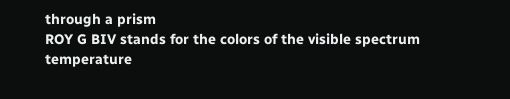through a prism
ROY G BIV stands for the colors of the visible spectrum
temperature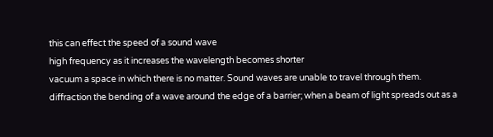this can effect the speed of a sound wave
high frequency as it increases the wavelength becomes shorter
vacuum a space in which there is no matter. Sound waves are unable to travel through them.
diffraction the bending of a wave around the edge of a barrier; when a beam of light spreads out as a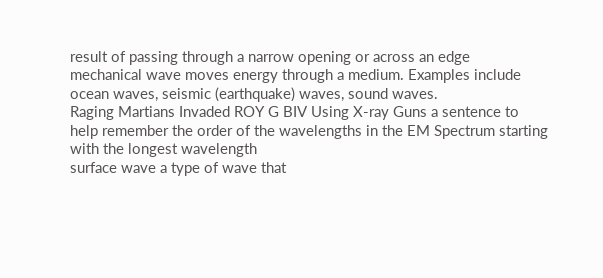result of passing through a narrow opening or across an edge
mechanical wave moves energy through a medium. Examples include ocean waves, seismic (earthquake) waves, sound waves.
Raging Martians Invaded ROY G BIV Using X-ray Guns a sentence to help remember the order of the wavelengths in the EM Spectrum starting with the longest wavelength
surface wave a type of wave that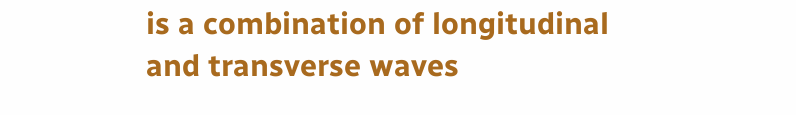is a combination of longitudinal and transverse waves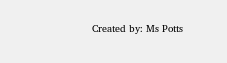Created by: Ms Potts